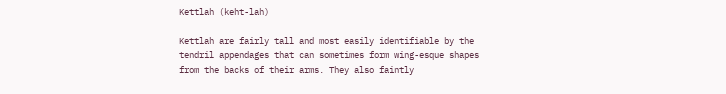Kettlah (keht-lah)

Kettlah are fairly tall and most easily identifiable by the tendril appendages that can sometimes form wing-esque shapes from the backs of their arms. They also faintly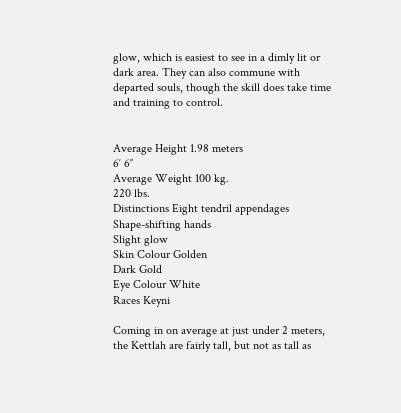glow, which is easiest to see in a dimly lit or dark area. They can also commune with departed souls, though the skill does take time and training to control.


Average Height 1.98 meters
6′ 6″
Average Weight 100 kg.
220 lbs.
Distinctions Eight tendril appendages
Shape-shifting hands
Slight glow
Skin Colour Golden
Dark Gold
Eye Colour White
Races Keyni

Coming in on average at just under 2 meters, the Kettlah are fairly tall, but not as tall as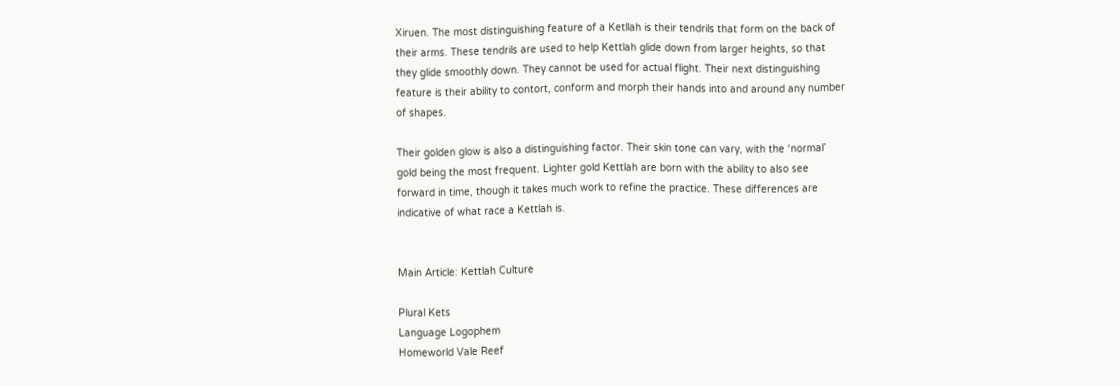Xiruen. The most distinguishing feature of a Ketllah is their tendrils that form on the back of their arms. These tendrils are used to help Kettlah glide down from larger heights, so that they glide smoothly down. They cannot be used for actual flight. Their next distinguishing feature is their ability to contort, conform and morph their hands into and around any number of shapes.

Their golden glow is also a distinguishing factor. Their skin tone can vary, with the ‘normal’ gold being the most frequent. Lighter gold Kettlah are born with the ability to also see forward in time, though it takes much work to refine the practice. These differences are indicative of what race a Kettlah is.


Main Article: Kettlah Culture

Plural Kets
Language Logophem
Homeworld Vale Reef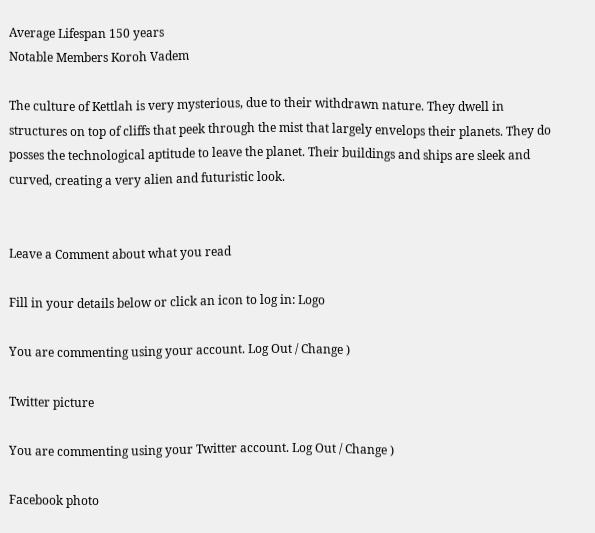Average Lifespan 150 years
Notable Members Koroh Vadem

The culture of Kettlah is very mysterious, due to their withdrawn nature. They dwell in structures on top of cliffs that peek through the mist that largely envelops their planets. They do posses the technological aptitude to leave the planet. Their buildings and ships are sleek and curved, creating a very alien and futuristic look.


Leave a Comment about what you read

Fill in your details below or click an icon to log in: Logo

You are commenting using your account. Log Out / Change )

Twitter picture

You are commenting using your Twitter account. Log Out / Change )

Facebook photo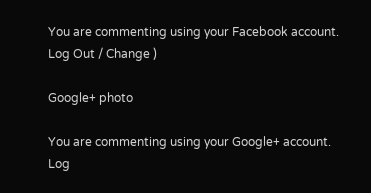You are commenting using your Facebook account. Log Out / Change )

Google+ photo

You are commenting using your Google+ account. Log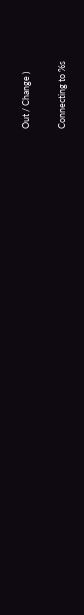Out / Change )

Connecting to %s